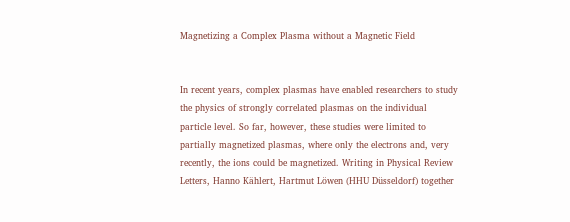Magnetizing a Complex Plasma without a Magnetic Field


In recent years, complex plasmas have enabled researchers to study the physics of strongly correlated plasmas on the individual particle level. So far, however, these studies were limited to partially magnetized plasmas, where only the electrons and, very recently, the ions could be magnetized. Writing in Physical Review Letters, Hanno Kählert, Hartmut Löwen (HHU Düsseldorf) together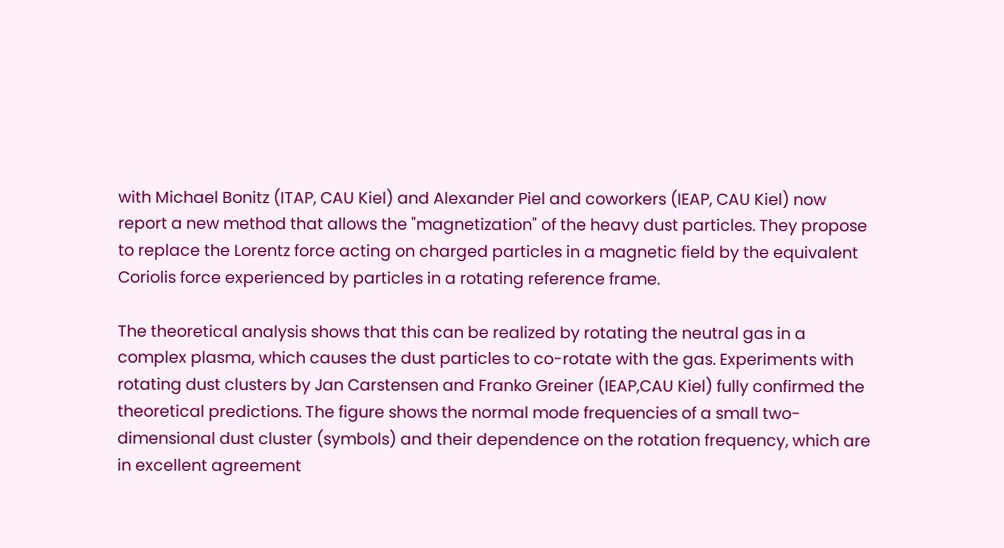with Michael Bonitz (ITAP, CAU Kiel) and Alexander Piel and coworkers (IEAP, CAU Kiel) now report a new method that allows the "magnetization" of the heavy dust particles. They propose to replace the Lorentz force acting on charged particles in a magnetic field by the equivalent Coriolis force experienced by particles in a rotating reference frame.

The theoretical analysis shows that this can be realized by rotating the neutral gas in a complex plasma, which causes the dust particles to co-rotate with the gas. Experiments with rotating dust clusters by Jan Carstensen and Franko Greiner (IEAP,CAU Kiel) fully confirmed the theoretical predictions. The figure shows the normal mode frequencies of a small two-dimensional dust cluster (symbols) and their dependence on the rotation frequency, which are in excellent agreement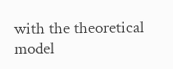with the theoretical model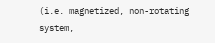(i.e. magnetized, non-rotating system,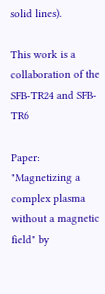solid lines).

This work is a collaboration of the SFB-TR24 and SFB-TR6

Paper: "Magnetizing a complex plasma without a magnetic field" by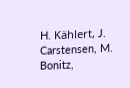H. Kählert, J. Carstensen, M. Bonitz,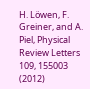H. Löwen, F. Greiner, and A. Piel, Physical Review Letters 109, 155003 (2012)